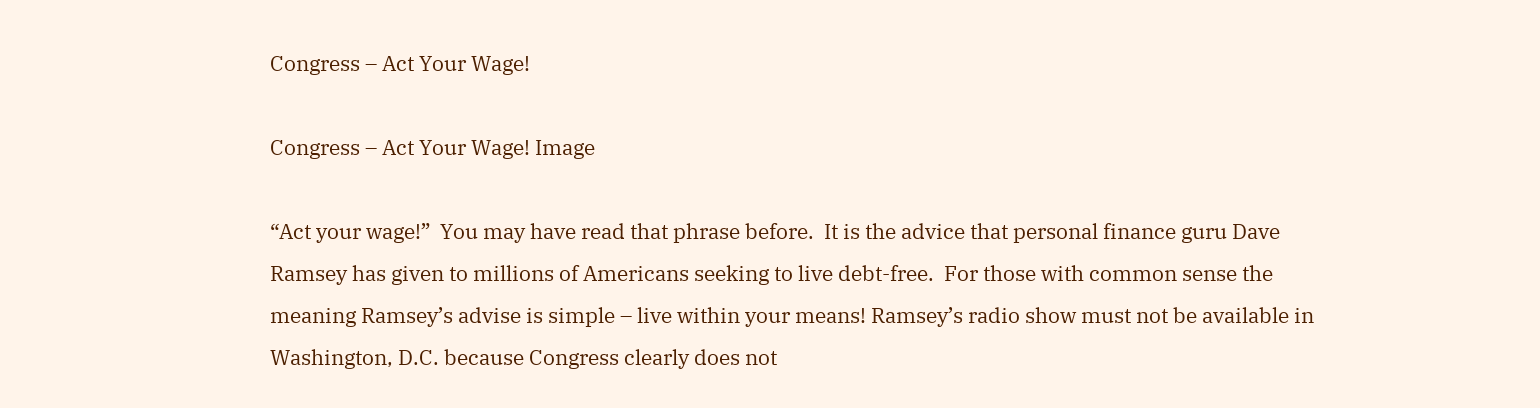Congress – Act Your Wage!

Congress – Act Your Wage! Image

“Act your wage!”  You may have read that phrase before.  It is the advice that personal finance guru Dave Ramsey has given to millions of Americans seeking to live debt-free.  For those with common sense the meaning Ramsey’s advise is simple – live within your means! Ramsey’s radio show must not be available in Washington, D.C. because Congress clearly does not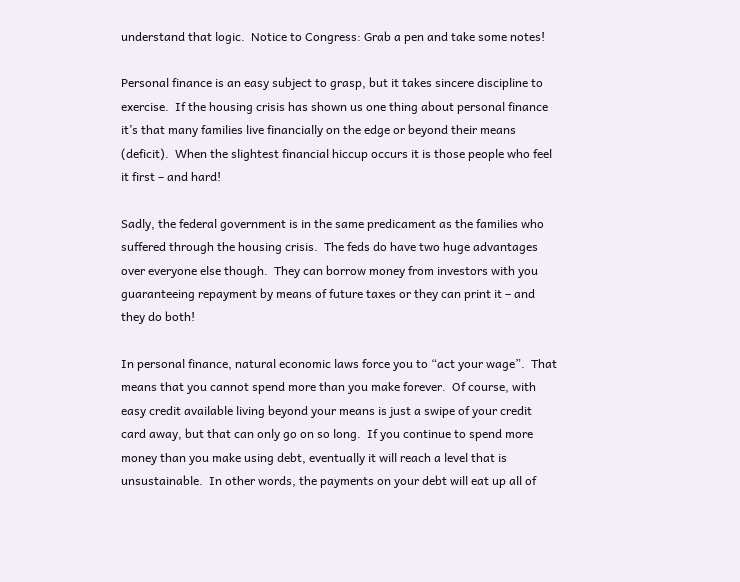understand that logic.  Notice to Congress: Grab a pen and take some notes!

Personal finance is an easy subject to grasp, but it takes sincere discipline to exercise.  If the housing crisis has shown us one thing about personal finance it’s that many families live financially on the edge or beyond their means (deficit).  When the slightest financial hiccup occurs it is those people who feel it first – and hard!

Sadly, the federal government is in the same predicament as the families who suffered through the housing crisis.  The feds do have two huge advantages over everyone else though.  They can borrow money from investors with you guaranteeing repayment by means of future taxes or they can print it – and they do both!

In personal finance, natural economic laws force you to “act your wage”.  That means that you cannot spend more than you make forever.  Of course, with easy credit available living beyond your means is just a swipe of your credit card away, but that can only go on so long.  If you continue to spend more money than you make using debt, eventually it will reach a level that is unsustainable.  In other words, the payments on your debt will eat up all of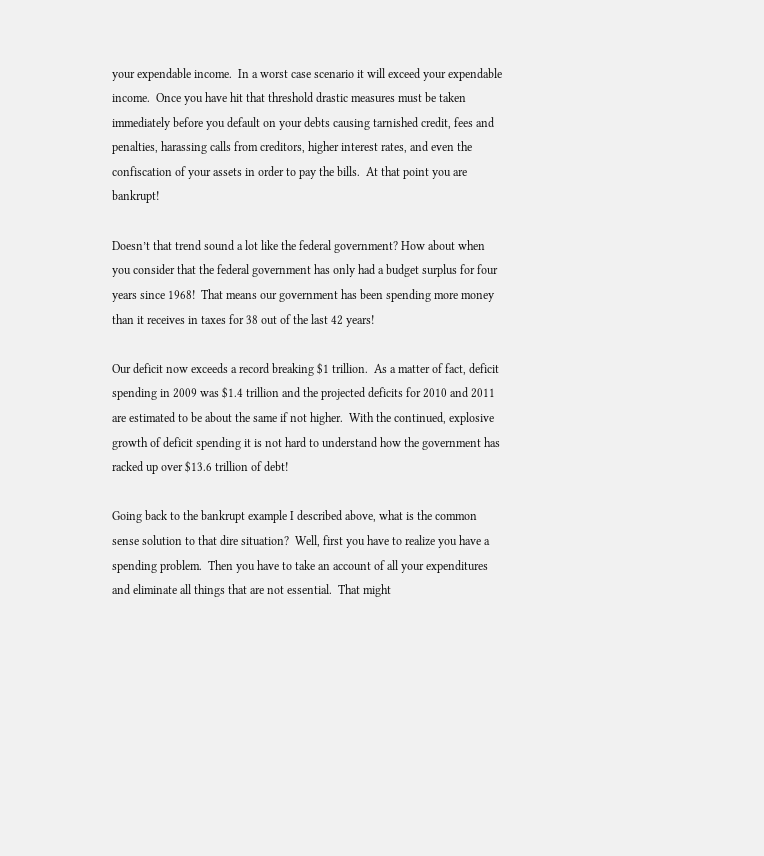your expendable income.  In a worst case scenario it will exceed your expendable income.  Once you have hit that threshold drastic measures must be taken immediately before you default on your debts causing tarnished credit, fees and penalties, harassing calls from creditors, higher interest rates, and even the confiscation of your assets in order to pay the bills.  At that point you are bankrupt!

Doesn’t that trend sound a lot like the federal government? How about when you consider that the federal government has only had a budget surplus for four years since 1968!  That means our government has been spending more money than it receives in taxes for 38 out of the last 42 years!

Our deficit now exceeds a record breaking $1 trillion.  As a matter of fact, deficit spending in 2009 was $1.4 trillion and the projected deficits for 2010 and 2011 are estimated to be about the same if not higher.  With the continued, explosive growth of deficit spending it is not hard to understand how the government has racked up over $13.6 trillion of debt!

Going back to the bankrupt example I described above, what is the common sense solution to that dire situation?  Well, first you have to realize you have a spending problem.  Then you have to take an account of all your expenditures and eliminate all things that are not essential.  That might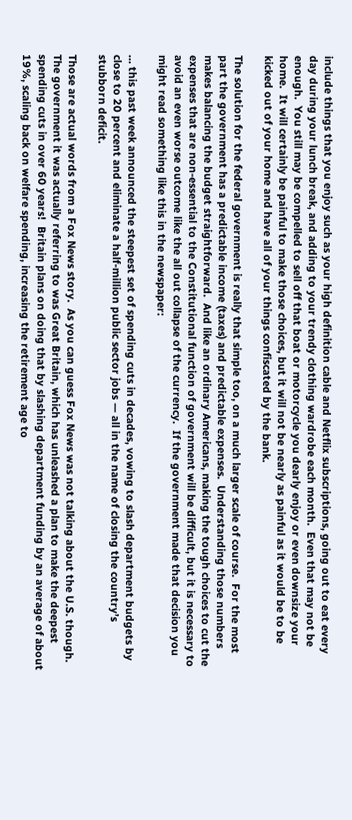include things that you enjoy such as your high definition cable and Netflix subscriptions, going out to eat every day during your lunch break, and adding to your trendy clothing wardrobe each month.  Even that may not be enough.  You still may be compelled to sell off that boat or motorcycle you dearly enjoy or even downsize your home.  It will certainly be painful to make those choices, but it will not be nearly as painful as it would be to be kicked out of your home and have all of your things confiscated by the bank.

The solution for the federal government is really that simple too, on a much larger scale of course.  For the most part the government has a predictable income (taxes) and predictable expenses.  Understanding those numbers makes balancing the budget straightforward.  And like an ordinary Americans, making the tough choices to cut the expenses that are non-essential to the Constitutional function of government will be difficult, but it is necessary to avoid an even worse outcome like the all out collapse of the currency.  If the government made that decision you might read something like this in the newspaper:

… this past week announced the steepest set of spending cuts in decades, vowing to slash department budgets by close to 20 percent and eliminate a half-million public sector jobs — all in the name of closing the country’s stubborn deficit.

Those are actual words from a Fox News story.  As you can guess Fox News was not talking about the U.S. though.  The government it was actually referring to was Great Britain, which has unleashed a plan to make the deepest spending cuts in over 60 years!  Britain plans on doing that by slashing department funding by an average of about 19%, scaling back on welfare spending, increasing the retirement age to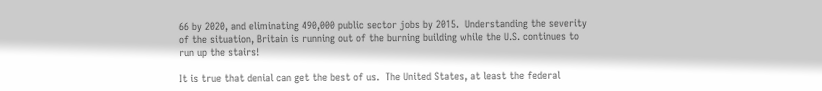66 by 2020, and eliminating 490,000 public sector jobs by 2015.  Understanding the severity of the situation, Britain is running out of the burning building while the U.S. continues to run up the stairs!

It is true that denial can get the best of us.  The United States, at least the federal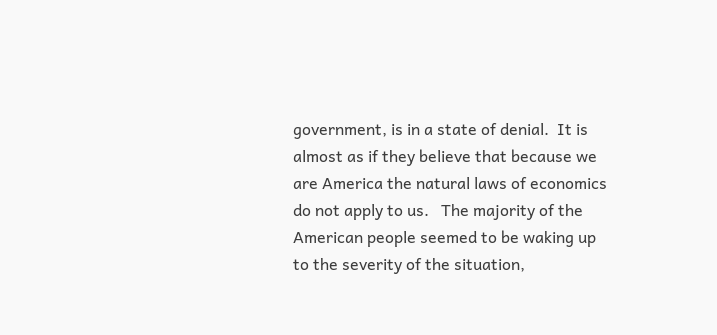government, is in a state of denial.  It is almost as if they believe that because we are America the natural laws of economics do not apply to us.   The majority of the American people seemed to be waking up to the severity of the situation,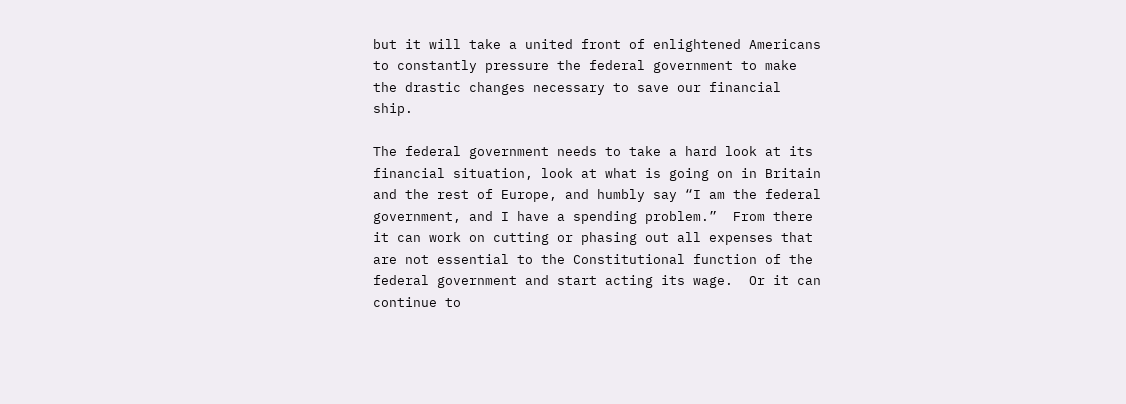but it will take a united front of enlightened Americans to constantly pressure the federal government to make the drastic changes necessary to save our financial ship.

The federal government needs to take a hard look at its financial situation, look at what is going on in Britain and the rest of Europe, and humbly say “I am the federal government, and I have a spending problem.”  From there it can work on cutting or phasing out all expenses that are not essential to the Constitutional function of the federal government and start acting its wage.  Or it can continue to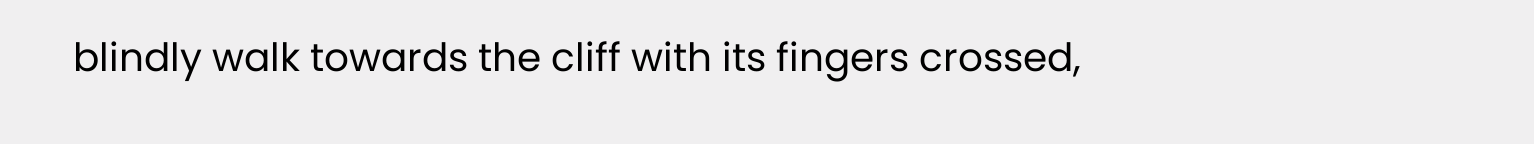blindly walk towards the cliff with its fingers crossed,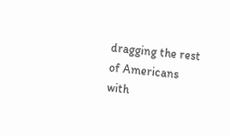dragging the rest of Americans with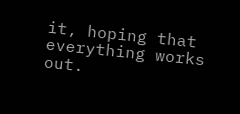it, hoping that everything works out.